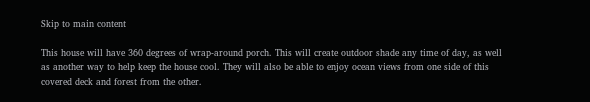Skip to main content

This house will have 360 degrees of wrap-around porch. This will create outdoor shade any time of day, as well as another way to help keep the house cool. They will also be able to enjoy ocean views from one side of this covered deck and forest from the other.